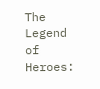The Legend of Heroes: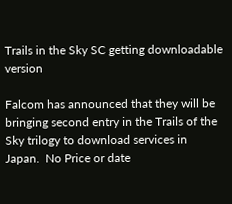Trails in the Sky SC getting downloadable version

Falcom has announced that they will be bringing second entry in the Trails of the Sky trilogy to download services in Japan.  No Price or date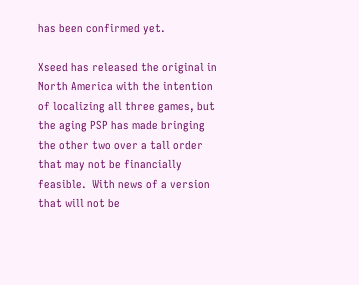has been confirmed yet.

Xseed has released the original in North America with the intention of localizing all three games, but the aging PSP has made bringing the other two over a tall order that may not be financially feasible.  With news of a version that will not be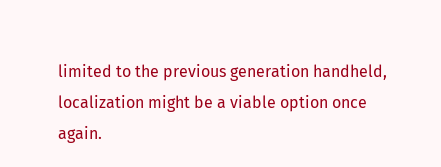limited to the previous generation handheld, localization might be a viable option once again.